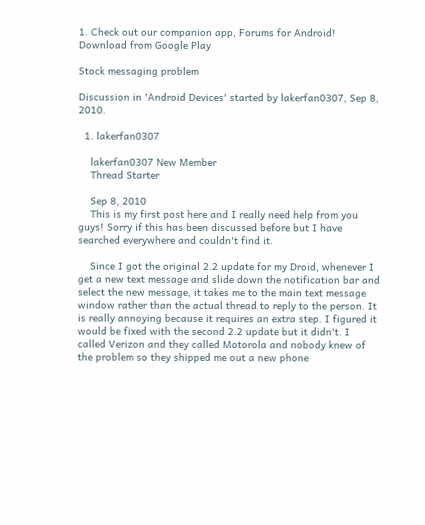1. Check out our companion app, Forums for Android! Download from Google Play

Stock messaging problem

Discussion in 'Android Devices' started by lakerfan0307, Sep 8, 2010.

  1. lakerfan0307

    lakerfan0307 New Member
    Thread Starter

    Sep 8, 2010
    This is my first post here and I really need help from you guys! Sorry if this has been discussed before but I have searched everywhere and couldn't find it.

    Since I got the original 2.2 update for my Droid, whenever I get a new text message and slide down the notification bar and select the new message, it takes me to the main text message window rather than the actual thread to reply to the person. It is really annoying because it requires an extra step. I figured it would be fixed with the second 2.2 update but it didn't. I called Verizon and they called Motorola and nobody knew of the problem so they shipped me out a new phone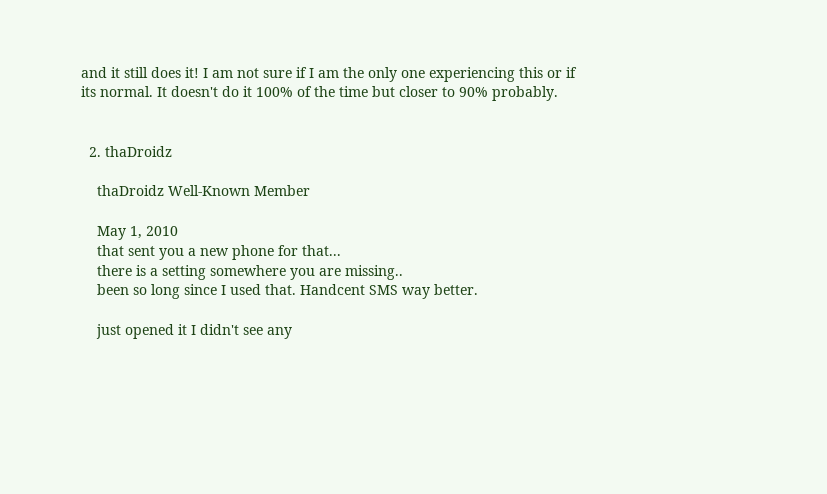and it still does it! I am not sure if I am the only one experiencing this or if its normal. It doesn't do it 100% of the time but closer to 90% probably.


  2. thaDroidz

    thaDroidz Well-Known Member

    May 1, 2010
    that sent you a new phone for that...
    there is a setting somewhere you are missing..
    been so long since I used that. Handcent SMS way better.

    just opened it I didn't see any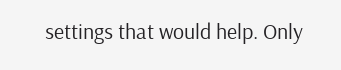settings that would help. Only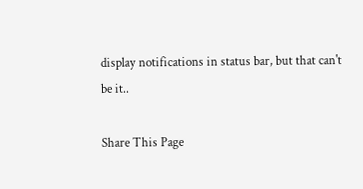display notifications in status bar, but that can't be it..

Share This Page